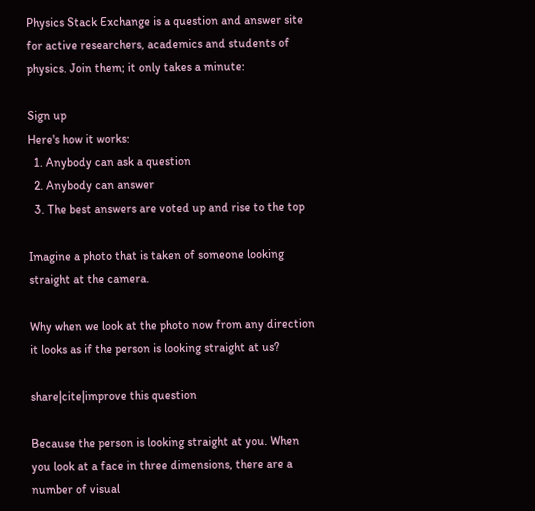Physics Stack Exchange is a question and answer site for active researchers, academics and students of physics. Join them; it only takes a minute:

Sign up
Here's how it works:
  1. Anybody can ask a question
  2. Anybody can answer
  3. The best answers are voted up and rise to the top

Imagine a photo that is taken of someone looking straight at the camera.

Why when we look at the photo now from any direction it looks as if the person is looking straight at us?

share|cite|improve this question

Because the person is looking straight at you. When you look at a face in three dimensions, there are a number of visual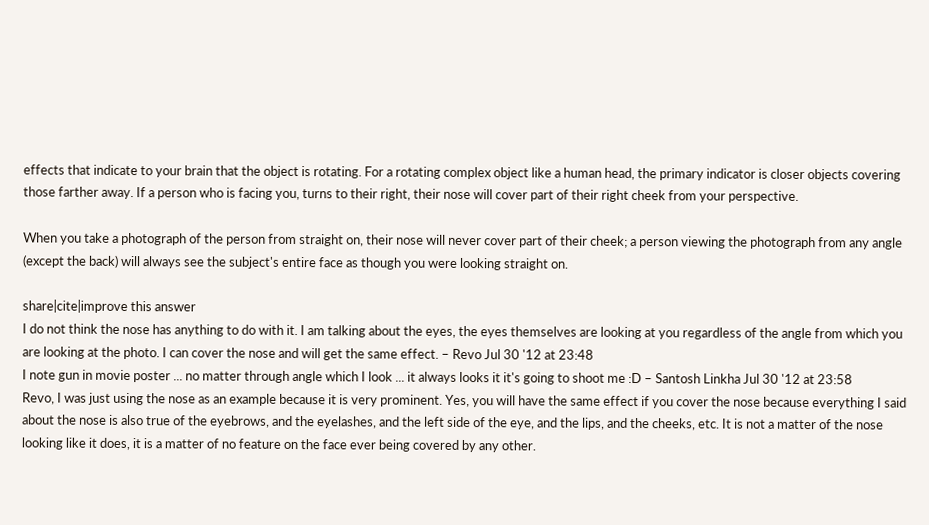effects that indicate to your brain that the object is rotating. For a rotating complex object like a human head, the primary indicator is closer objects covering those farther away. If a person who is facing you, turns to their right, their nose will cover part of their right cheek from your perspective.

When you take a photograph of the person from straight on, their nose will never cover part of their cheek; a person viewing the photograph from any angle (except the back) will always see the subject's entire face as though you were looking straight on.

share|cite|improve this answer
I do not think the nose has anything to do with it. I am talking about the eyes, the eyes themselves are looking at you regardless of the angle from which you are looking at the photo. I can cover the nose and will get the same effect. – Revo Jul 30 '12 at 23:48
I note gun in movie poster ... no matter through angle which I look ... it always looks it it's going to shoot me :D – Santosh Linkha Jul 30 '12 at 23:58
Revo, I was just using the nose as an example because it is very prominent. Yes, you will have the same effect if you cover the nose because everything I said about the nose is also true of the eyebrows, and the eyelashes, and the left side of the eye, and the lips, and the cheeks, etc. It is not a matter of the nose looking like it does, it is a matter of no feature on the face ever being covered by any other.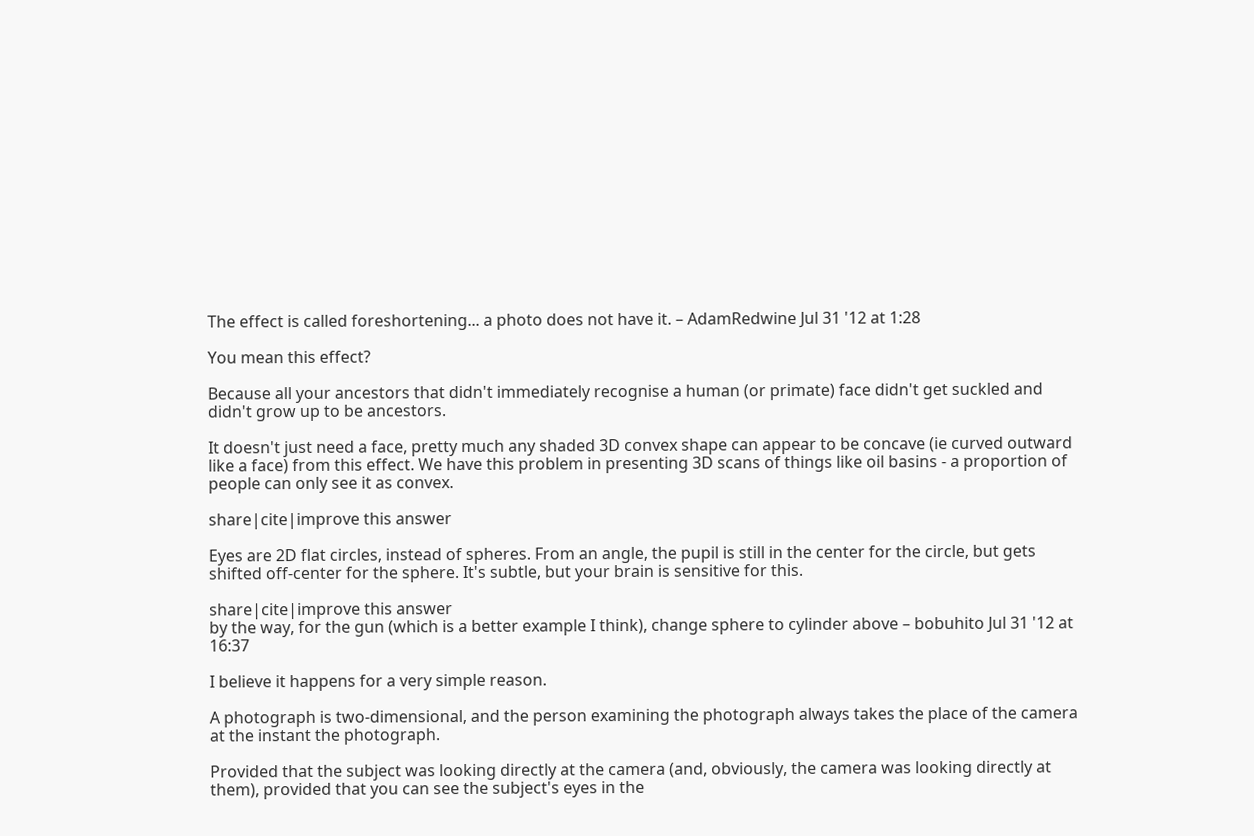The effect is called foreshortening... a photo does not have it. – AdamRedwine Jul 31 '12 at 1:28

You mean this effect?

Because all your ancestors that didn't immediately recognise a human (or primate) face didn't get suckled and didn't grow up to be ancestors.

It doesn't just need a face, pretty much any shaded 3D convex shape can appear to be concave (ie curved outward like a face) from this effect. We have this problem in presenting 3D scans of things like oil basins - a proportion of people can only see it as convex.

share|cite|improve this answer

Eyes are 2D flat circles, instead of spheres. From an angle, the pupil is still in the center for the circle, but gets shifted off-center for the sphere. It's subtle, but your brain is sensitive for this.

share|cite|improve this answer
by the way, for the gun (which is a better example I think), change sphere to cylinder above – bobuhito Jul 31 '12 at 16:37

I believe it happens for a very simple reason.

A photograph is two-dimensional, and the person examining the photograph always takes the place of the camera at the instant the photograph.

Provided that the subject was looking directly at the camera (and, obviously, the camera was looking directly at them), provided that you can see the subject's eyes in the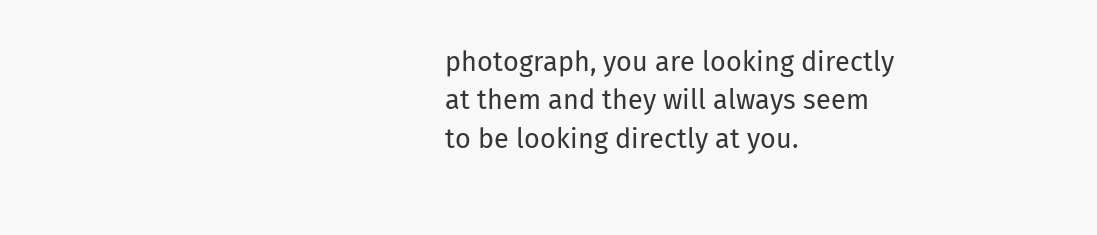photograph, you are looking directly at them and they will always seem to be looking directly at you.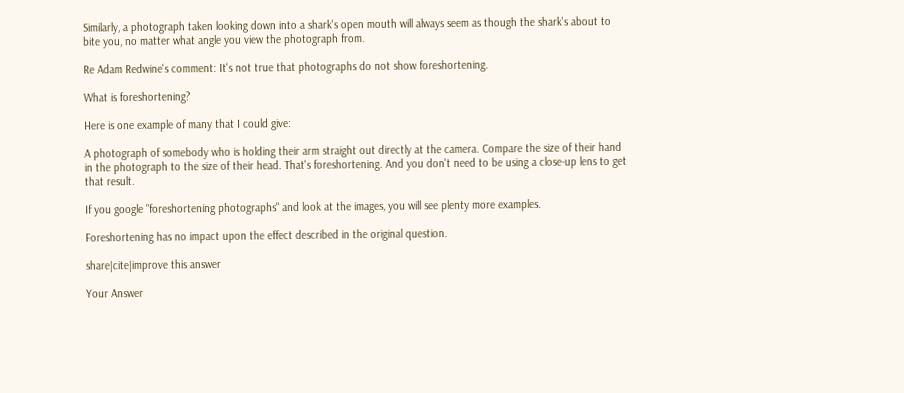Similarly, a photograph taken looking down into a shark's open mouth will always seem as though the shark's about to bite you, no matter what angle you view the photograph from.

Re Adam Redwine's comment: It's not true that photographs do not show foreshortening.

What is foreshortening?

Here is one example of many that I could give:

A photograph of somebody who is holding their arm straight out directly at the camera. Compare the size of their hand in the photograph to the size of their head. That's foreshortening. And you don't need to be using a close-up lens to get that result.

If you google "foreshortening photographs" and look at the images, you will see plenty more examples.

Foreshortening has no impact upon the effect described in the original question.

share|cite|improve this answer

Your Answer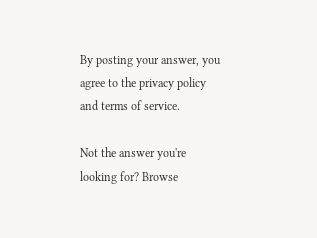By posting your answer, you agree to the privacy policy and terms of service.

Not the answer you're looking for? Browse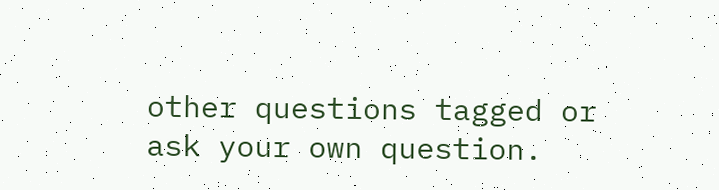other questions tagged or ask your own question.